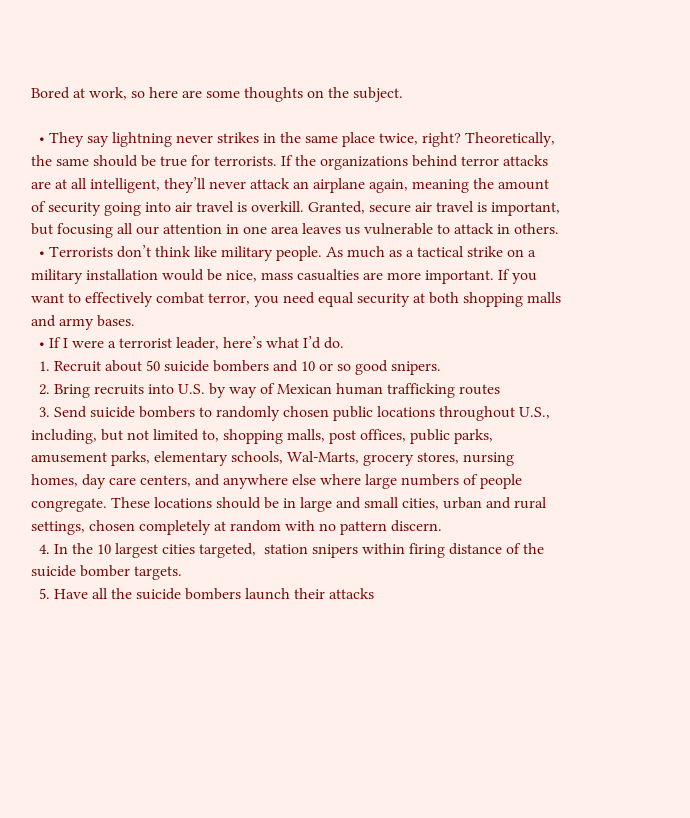Bored at work, so here are some thoughts on the subject.

  • They say lightning never strikes in the same place twice, right? Theoretically, the same should be true for terrorists. If the organizations behind terror attacks are at all intelligent, they’ll never attack an airplane again, meaning the amount of security going into air travel is overkill. Granted, secure air travel is important, but focusing all our attention in one area leaves us vulnerable to attack in others.
  • Terrorists don’t think like military people. As much as a tactical strike on a military installation would be nice, mass casualties are more important. If you want to effectively combat terror, you need equal security at both shopping malls and army bases.
  • If I were a terrorist leader, here’s what I’d do.
  1. Recruit about 50 suicide bombers and 10 or so good snipers.
  2. Bring recruits into U.S. by way of Mexican human trafficking routes
  3. Send suicide bombers to randomly chosen public locations throughout U.S., including, but not limited to, shopping malls, post offices, public parks, amusement parks, elementary schools, Wal-Marts, grocery stores, nursing homes, day care centers, and anywhere else where large numbers of people congregate. These locations should be in large and small cities, urban and rural settings, chosen completely at random with no pattern discern.
  4. In the 10 largest cities targeted,  station snipers within firing distance of the suicide bomber targets.
  5. Have all the suicide bombers launch their attacks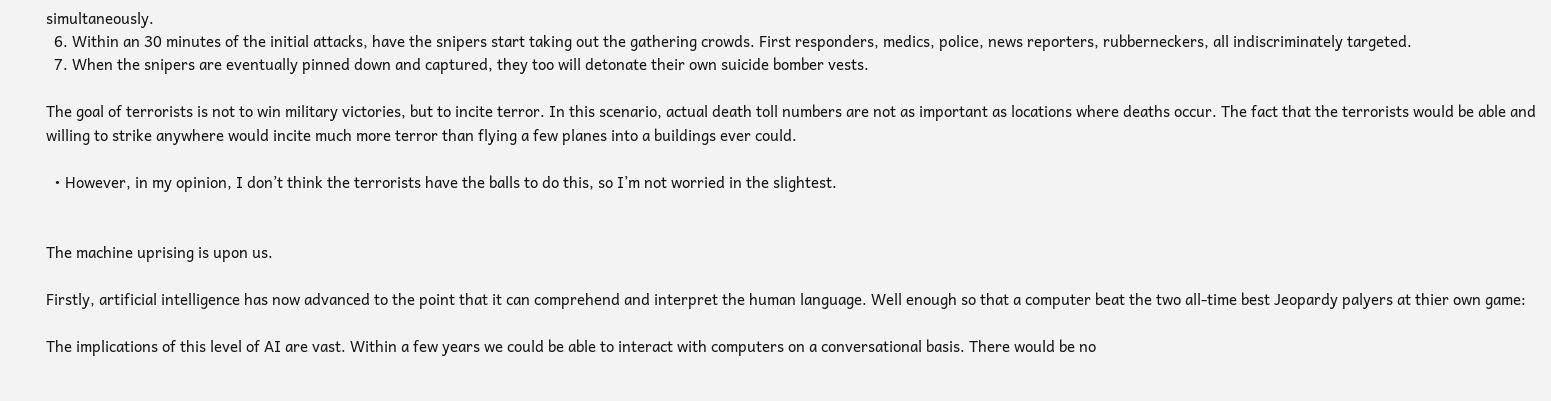simultaneously.
  6. Within an 30 minutes of the initial attacks, have the snipers start taking out the gathering crowds. First responders, medics, police, news reporters, rubberneckers, all indiscriminately targeted.
  7. When the snipers are eventually pinned down and captured, they too will detonate their own suicide bomber vests.

The goal of terrorists is not to win military victories, but to incite terror. In this scenario, actual death toll numbers are not as important as locations where deaths occur. The fact that the terrorists would be able and willing to strike anywhere would incite much more terror than flying a few planes into a buildings ever could.

  • However, in my opinion, I don’t think the terrorists have the balls to do this, so I’m not worried in the slightest.


The machine uprising is upon us.

Firstly, artificial intelligence has now advanced to the point that it can comprehend and interpret the human language. Well enough so that a computer beat the two all-time best Jeopardy palyers at thier own game:

The implications of this level of AI are vast. Within a few years we could be able to interact with computers on a conversational basis. There would be no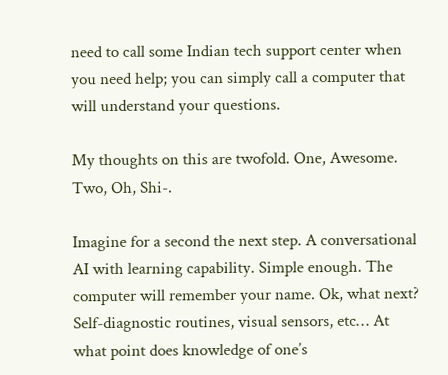need to call some Indian tech support center when you need help; you can simply call a computer that will understand your questions.

My thoughts on this are twofold. One, Awesome. Two, Oh, Shi-.

Imagine for a second the next step. A conversational AI with learning capability. Simple enough. The computer will remember your name. Ok, what next? Self-diagnostic routines, visual sensors, etc… At what point does knowledge of one’s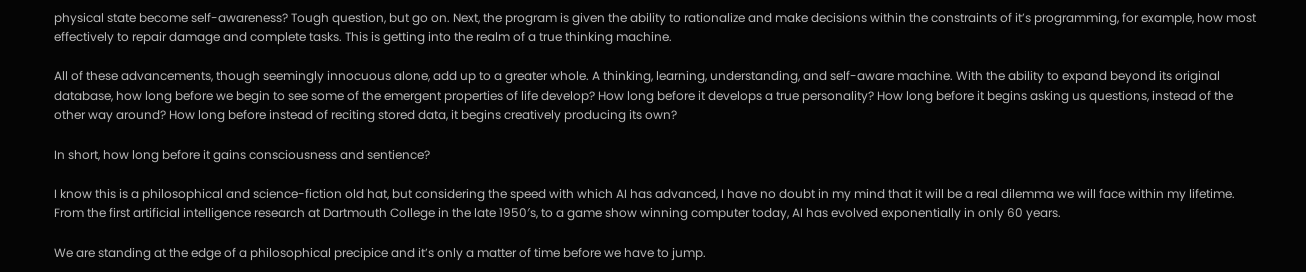physical state become self-awareness? Tough question, but go on. Next, the program is given the ability to rationalize and make decisions within the constraints of it’s programming, for example, how most effectively to repair damage and complete tasks. This is getting into the realm of a true thinking machine.

All of these advancements, though seemingly innocuous alone, add up to a greater whole. A thinking, learning, understanding, and self-aware machine. With the ability to expand beyond its original database, how long before we begin to see some of the emergent properties of life develop? How long before it develops a true personality? How long before it begins asking us questions, instead of the other way around? How long before instead of reciting stored data, it begins creatively producing its own?

In short, how long before it gains consciousness and sentience?

I know this is a philosophical and science-fiction old hat, but considering the speed with which AI has advanced, I have no doubt in my mind that it will be a real dilemma we will face within my lifetime. From the first artificial intelligence research at Dartmouth College in the late 1950′s, to a game show winning computer today, AI has evolved exponentially in only 60 years.

We are standing at the edge of a philosophical precipice and it’s only a matter of time before we have to jump.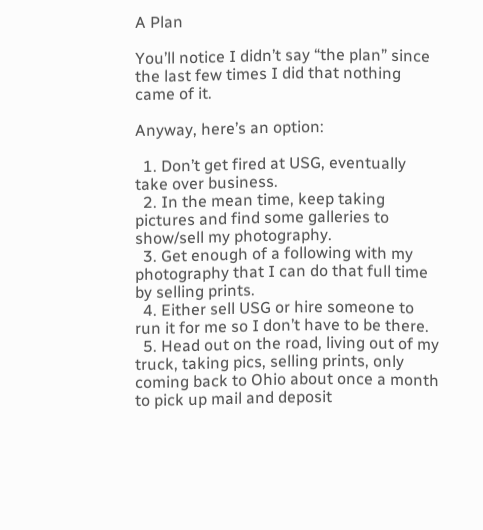A Plan

You’ll notice I didn’t say “the plan” since the last few times I did that nothing came of it.

Anyway, here’s an option:

  1. Don’t get fired at USG, eventually take over business.
  2. In the mean time, keep taking pictures and find some galleries to show/sell my photography.
  3. Get enough of a following with my photography that I can do that full time by selling prints.
  4. Either sell USG or hire someone to run it for me so I don’t have to be there.
  5. Head out on the road, living out of my truck, taking pics, selling prints, only coming back to Ohio about once a month to pick up mail and deposit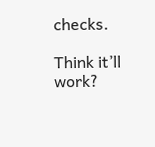checks.

Think it’ll work?